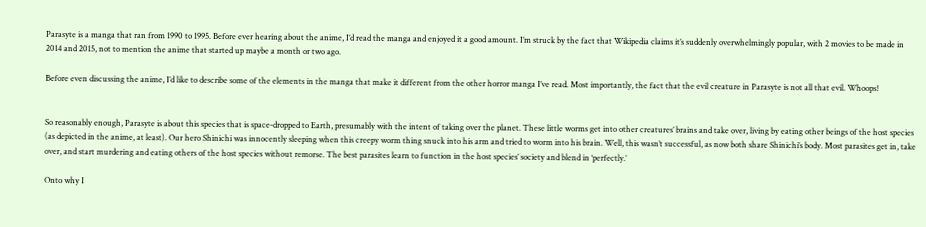Parasyte is a manga that ran from 1990 to 1995. Before ever hearing about the anime, I’d read the manga and enjoyed it a good amount. I’m struck by the fact that Wikipedia claims it’s suddenly overwhelmingly popular, with 2 movies to be made in 2014 and 2015, not to mention the anime that started up maybe a month or two ago.

Before even discussing the anime, I’d like to describe some of the elements in the manga that make it different from the other horror manga I’ve read. Most importantly, the fact that the evil creature in Parasyte is not all that evil. Whoops!


So reasonably enough, Parasyte is about this species that is space-dropped to Earth, presumably with the intent of taking over the planet. These little worms get into other creatures’ brains and take over, living by eating other beings of the host species (as depicted in the anime, at least). Our hero Shinichi was innocently sleeping when this creepy worm thing snuck into his arm and tried to worm into his brain. Well, this wasn’t successful, as now both share Shinichi’s body. Most parasites get in, take over, and start murdering and eating others of the host species without remorse. The best parasites learn to function in the host species’ society and blend in ‘perfectly.’

Onto why I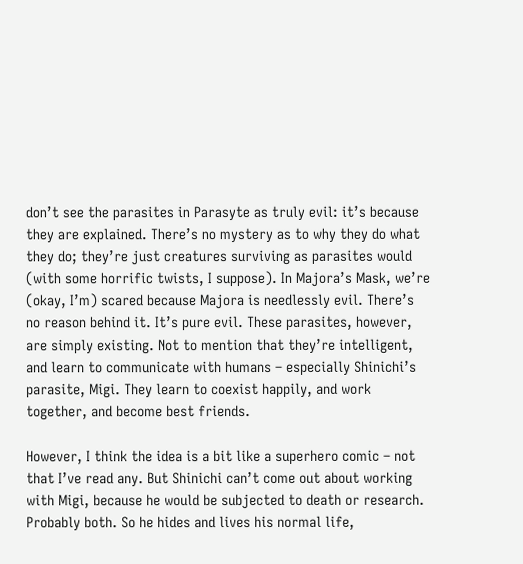don’t see the parasites in Parasyte as truly evil: it’s because they are explained. There’s no mystery as to why they do what they do; they’re just creatures surviving as parasites would (with some horrific twists, I suppose). In Majora’s Mask, we’re (okay, I’m) scared because Majora is needlessly evil. There’s no reason behind it. It’s pure evil. These parasites, however, are simply existing. Not to mention that they’re intelligent, and learn to communicate with humans – especially Shinichi’s parasite, Migi. They learn to coexist happily, and work together, and become best friends.

However, I think the idea is a bit like a superhero comic – not that I’ve read any. But Shinichi can’t come out about working with Migi, because he would be subjected to death or research. Probably both. So he hides and lives his normal life,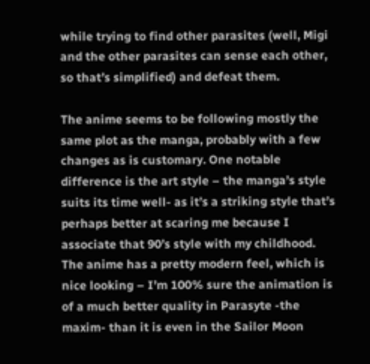while trying to find other parasites (well, Migi and the other parasites can sense each other, so that’s simplified) and defeat them.

The anime seems to be following mostly the same plot as the manga, probably with a few changes as is customary. One notable difference is the art style – the manga’s style suits its time well- as it’s a striking style that’s perhaps better at scaring me because I associate that 90’s style with my childhood. The anime has a pretty modern feel, which is nice looking – I’m 100% sure the animation is of a much better quality in Parasyte -the maxim- than it is even in the Sailor Moon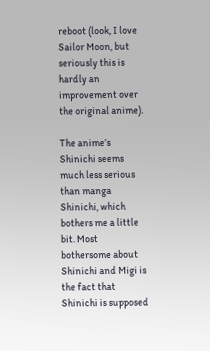reboot (look, I love Sailor Moon, but seriously this is hardly an improvement over the original anime).

The anime’s Shinichi seems much less serious than manga Shinichi, which bothers me a little bit. Most bothersome about Shinichi and Migi is the fact that Shinichi is supposed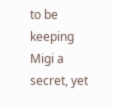to be keeping Migi a secret, yet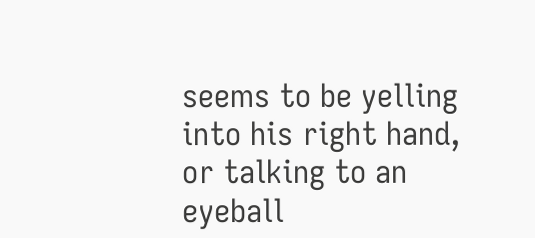seems to be yelling into his right hand, or talking to an eyeball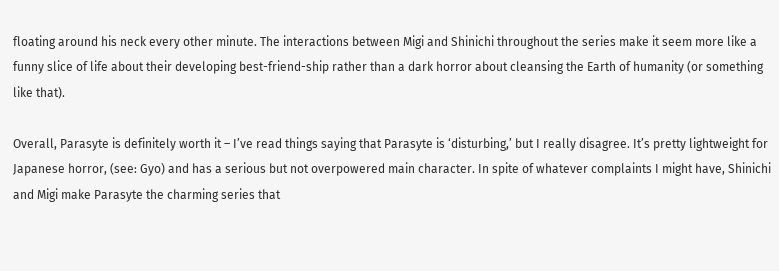floating around his neck every other minute. The interactions between Migi and Shinichi throughout the series make it seem more like a funny slice of life about their developing best-friend-ship rather than a dark horror about cleansing the Earth of humanity (or something like that).

Overall, Parasyte is definitely worth it – I’ve read things saying that Parasyte is ‘disturbing,’ but I really disagree. It’s pretty lightweight for Japanese horror, (see: Gyo) and has a serious but not overpowered main character. In spite of whatever complaints I might have, Shinichi and Migi make Parasyte the charming series that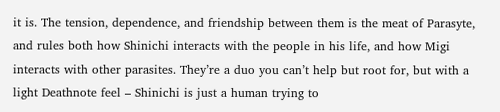it is. The tension, dependence, and friendship between them is the meat of Parasyte, and rules both how Shinichi interacts with the people in his life, and how Migi interacts with other parasites. They’re a duo you can’t help but root for, but with a light Deathnote feel – Shinichi is just a human trying to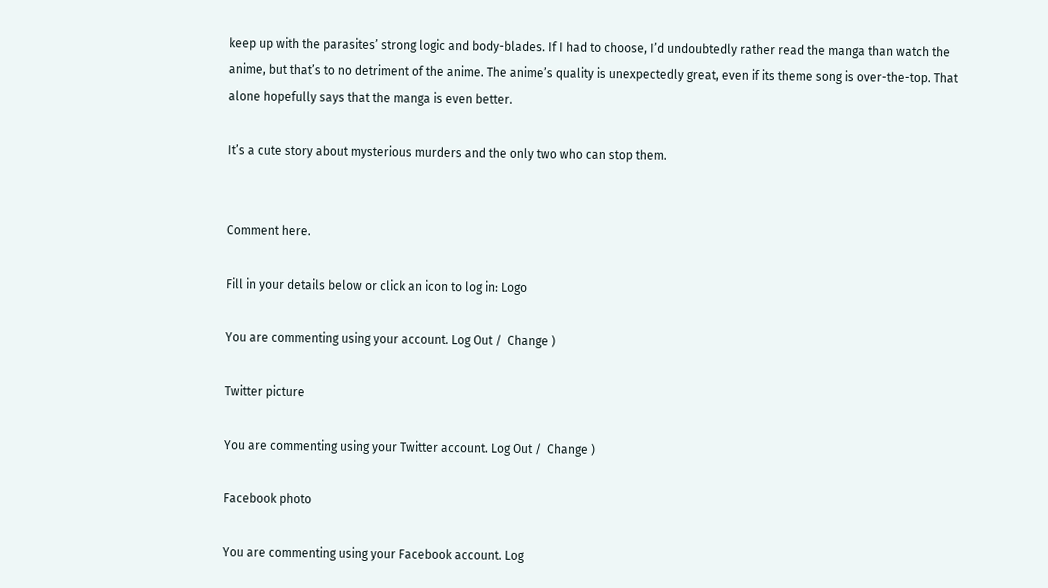keep up with the parasites’ strong logic and body-blades. If I had to choose, I’d undoubtedly rather read the manga than watch the anime, but that’s to no detriment of the anime. The anime’s quality is unexpectedly great, even if its theme song is over-the-top. That alone hopefully says that the manga is even better.

It’s a cute story about mysterious murders and the only two who can stop them.


Comment here.

Fill in your details below or click an icon to log in: Logo

You are commenting using your account. Log Out /  Change )

Twitter picture

You are commenting using your Twitter account. Log Out /  Change )

Facebook photo

You are commenting using your Facebook account. Log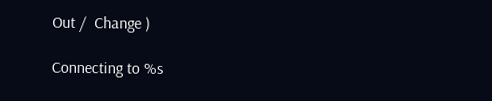Out /  Change )

Connecting to %s